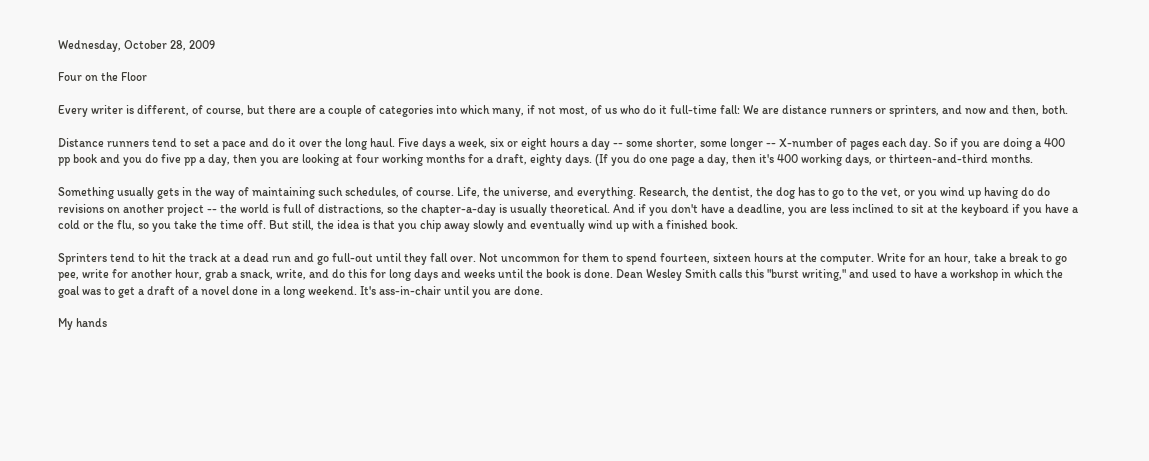Wednesday, October 28, 2009

Four on the Floor

Every writer is different, of course, but there are a couple of categories into which many, if not most, of us who do it full-time fall: We are distance runners or sprinters, and now and then, both.

Distance runners tend to set a pace and do it over the long haul. Five days a week, six or eight hours a day -- some shorter, some longer -- X-number of pages each day. So if you are doing a 400 pp book and you do five pp a day, then you are looking at four working months for a draft, eighty days. (If you do one page a day, then it's 400 working days, or thirteen-and-third months.

Something usually gets in the way of maintaining such schedules, of course. Life, the universe, and everything. Research, the dentist, the dog has to go to the vet, or you wind up having do do revisions on another project -- the world is full of distractions, so the chapter-a-day is usually theoretical. And if you don't have a deadline, you are less inclined to sit at the keyboard if you have a cold or the flu, so you take the time off. But still, the idea is that you chip away slowly and eventually wind up with a finished book.

Sprinters tend to hit the track at a dead run and go full-out until they fall over. Not uncommon for them to spend fourteen, sixteen hours at the computer. Write for an hour, take a break to go pee, write for another hour, grab a snack, write, and do this for long days and weeks until the book is done. Dean Wesley Smith calls this "burst writing," and used to have a workshop in which the goal was to get a draft of a novel done in a long weekend. It's ass-in-chair until you are done.

My hands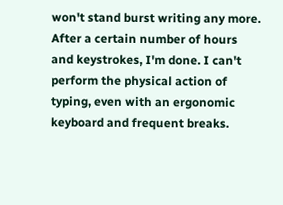won't stand burst writing any more. After a certain number of hours and keystrokes, I'm done. I can't perform the physical action of typing, even with an ergonomic keyboard and frequent breaks.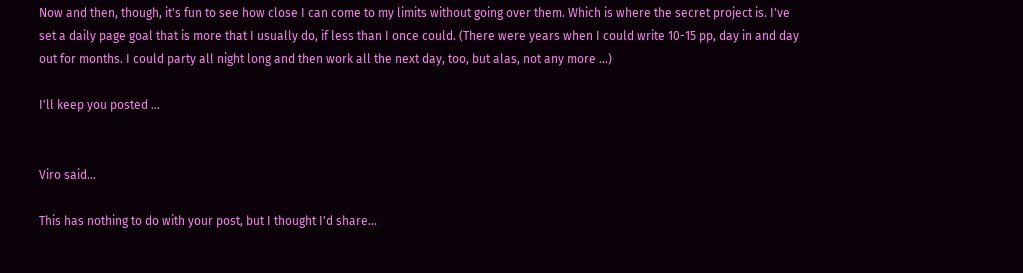Now and then, though, it's fun to see how close I can come to my limits without going over them. Which is where the secret project is. I've set a daily page goal that is more that I usually do, if less than I once could. (There were years when I could write 10-15 pp, day in and day out for months. I could party all night long and then work all the next day, too, but alas, not any more ...)

I'll keep you posted ...


Viro said...

This has nothing to do with your post, but I thought I'd share...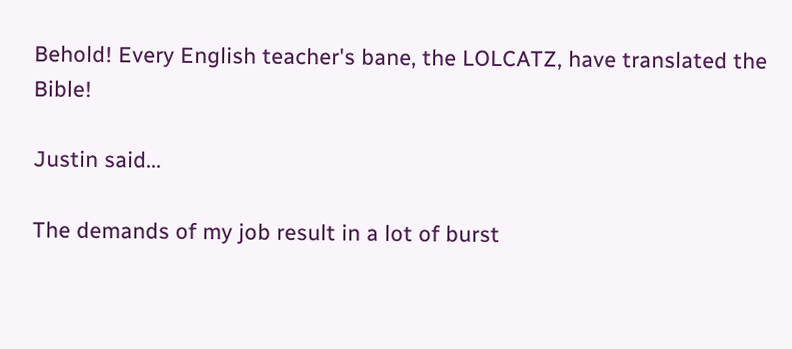Behold! Every English teacher's bane, the LOLCATZ, have translated the Bible!

Justin said...

The demands of my job result in a lot of burst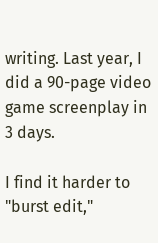writing. Last year, I did a 90-page video game screenplay in 3 days.

I find it harder to "burst edit,"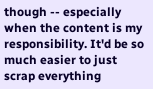though -- especially when the content is my responsibility. It'd be so much easier to just scrap everything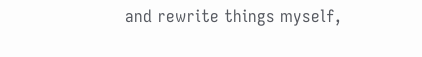and rewrite things myself,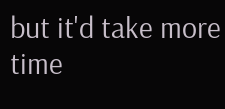but it'd take more time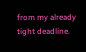from my already tight deadline.